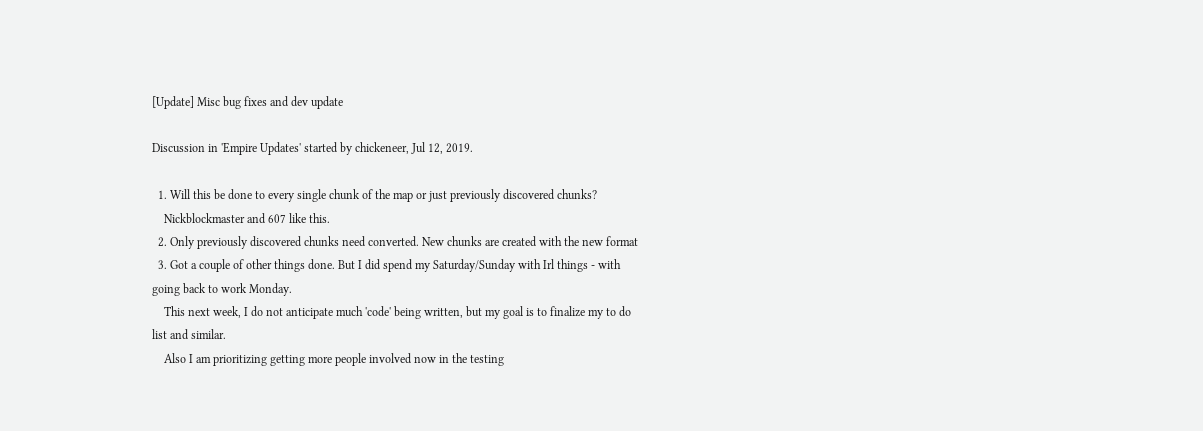[Update] Misc bug fixes and dev update

Discussion in 'Empire Updates' started by chickeneer, Jul 12, 2019.

  1. Will this be done to every single chunk of the map or just previously discovered chunks?
    Nickblockmaster and 607 like this.
  2. Only previously discovered chunks need converted. New chunks are created with the new format
  3. Got a couple of other things done. But I did spend my Saturday/Sunday with Irl things - with going back to work Monday.
    This next week, I do not anticipate much 'code' being written, but my goal is to finalize my to do list and similar.
    Also I am prioritizing getting more people involved now in the testing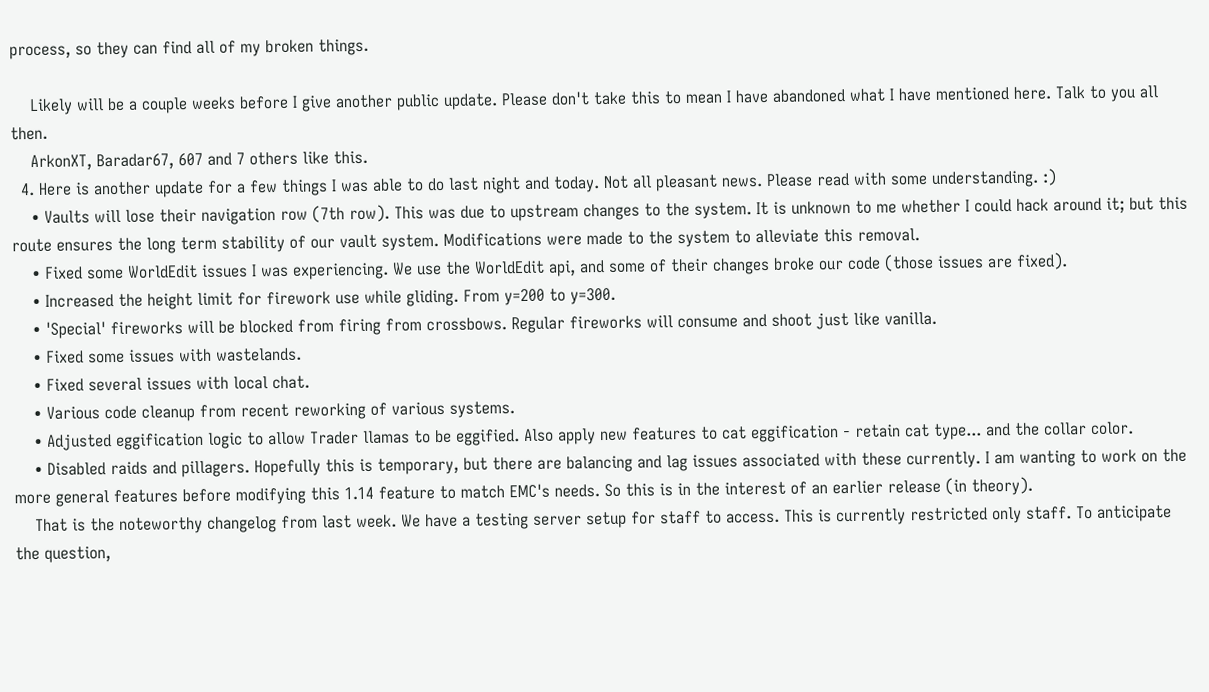process, so they can find all of my broken things.

    Likely will be a couple weeks before I give another public update. Please don't take this to mean I have abandoned what I have mentioned here. Talk to you all then.
    ArkonXT, Baradar67, 607 and 7 others like this.
  4. Here is another update for a few things I was able to do last night and today. Not all pleasant news. Please read with some understanding. :)
    • Vaults will lose their navigation row (7th row). This was due to upstream changes to the system. It is unknown to me whether I could hack around it; but this route ensures the long term stability of our vault system. Modifications were made to the system to alleviate this removal.
    • Fixed some WorldEdit issues I was experiencing. We use the WorldEdit api, and some of their changes broke our code (those issues are fixed).
    • Increased the height limit for firework use while gliding. From y=200 to y=300.
    • 'Special' fireworks will be blocked from firing from crossbows. Regular fireworks will consume and shoot just like vanilla.
    • Fixed some issues with wastelands.
    • Fixed several issues with local chat.
    • Various code cleanup from recent reworking of various systems.
    • Adjusted eggification logic to allow Trader llamas to be eggified. Also apply new features to cat eggification - retain cat type... and the collar color.
    • Disabled raids and pillagers. Hopefully this is temporary, but there are balancing and lag issues associated with these currently. I am wanting to work on the more general features before modifying this 1.14 feature to match EMC's needs. So this is in the interest of an earlier release (in theory).
    That is the noteworthy changelog from last week. We have a testing server setup for staff to access. This is currently restricted only staff. To anticipate the question,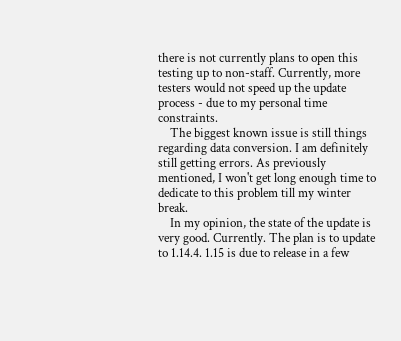there is not currently plans to open this testing up to non-staff. Currently, more testers would not speed up the update process - due to my personal time constraints.
    The biggest known issue is still things regarding data conversion. I am definitely still getting errors. As previously mentioned, I won't get long enough time to dedicate to this problem till my winter break.
    In my opinion, the state of the update is very good. Currently. The plan is to update to 1.14.4. 1.15 is due to release in a few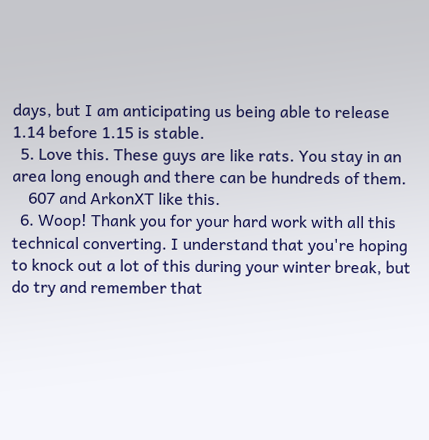days, but I am anticipating us being able to release 1.14 before 1.15 is stable.
  5. Love this. These guys are like rats. You stay in an area long enough and there can be hundreds of them.
    607 and ArkonXT like this.
  6. Woop! Thank you for your hard work with all this technical converting. I understand that you're hoping to knock out a lot of this during your winter break, but do try and remember that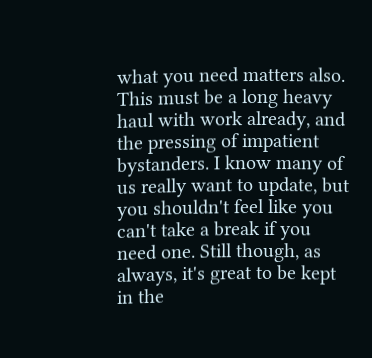what you need matters also. This must be a long heavy haul with work already, and the pressing of impatient bystanders. I know many of us really want to update, but you shouldn't feel like you can't take a break if you need one. Still though, as always, it's great to be kept in the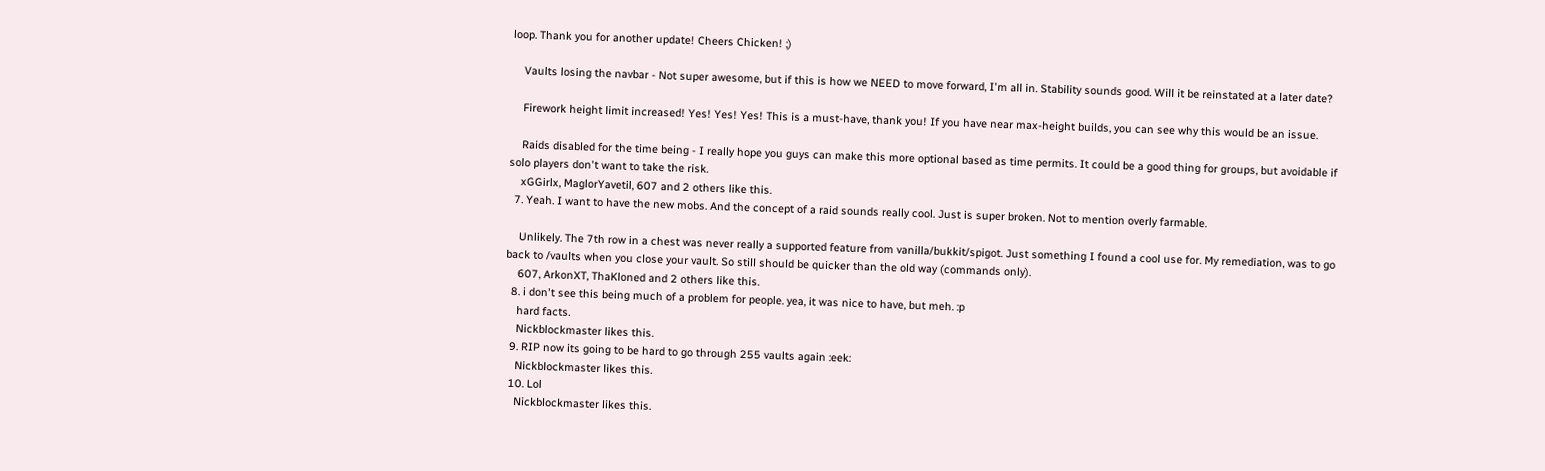loop. Thank you for another update! Cheers Chicken! ;)

    Vaults losing the navbar - Not super awesome, but if this is how we NEED to move forward, I'm all in. Stability sounds good. Will it be reinstated at a later date?

    Firework height limit increased! Yes! Yes! Yes! This is a must-have, thank you! If you have near max-height builds, you can see why this would be an issue.

    Raids disabled for the time being - I really hope you guys can make this more optional based as time permits. It could be a good thing for groups, but avoidable if solo players don't want to take the risk.
    xGGirlx, MaglorYavetil, 607 and 2 others like this.
  7. Yeah. I want to have the new mobs. And the concept of a raid sounds really cool. Just is super broken. Not to mention overly farmable.

    Unlikely. The 7th row in a chest was never really a supported feature from vanilla/bukkit/spigot. Just something I found a cool use for. My remediation, was to go back to /vaults when you close your vault. So still should be quicker than the old way (commands only).
    607, ArkonXT, ThaKloned and 2 others like this.
  8. i don't see this being much of a problem for people. yea, it was nice to have, but meh. :p
    hard facts.
    Nickblockmaster likes this.
  9. RIP now its going to be hard to go through 255 vaults again :eek:
    Nickblockmaster likes this.
  10. Lol
    Nickblockmaster likes this.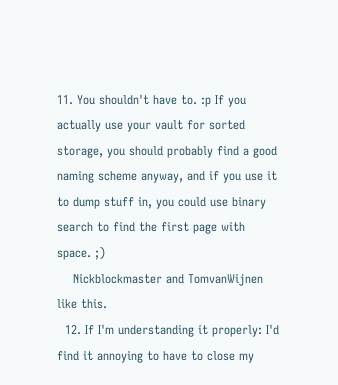11. You shouldn't have to. :p If you actually use your vault for sorted storage, you should probably find a good naming scheme anyway, and if you use it to dump stuff in, you could use binary search to find the first page with space. ;)
    Nickblockmaster and TomvanWijnen like this.
  12. If I'm understanding it properly: I'd find it annoying to have to close my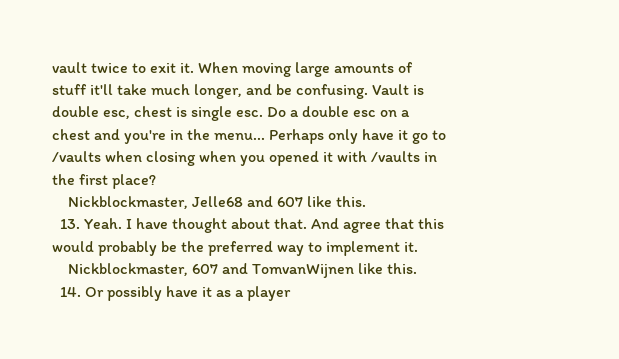vault twice to exit it. When moving large amounts of stuff it'll take much longer, and be confusing. Vault is double esc, chest is single esc. Do a double esc on a chest and you're in the menu... Perhaps only have it go to /vaults when closing when you opened it with /vaults in the first place?
    Nickblockmaster, Jelle68 and 607 like this.
  13. Yeah. I have thought about that. And agree that this would probably be the preferred way to implement it.
    Nickblockmaster, 607 and TomvanWijnen like this.
  14. Or possibly have it as a player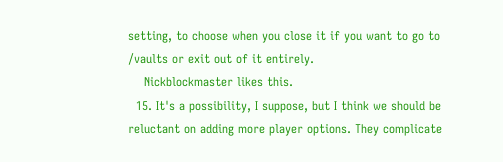setting, to choose when you close it if you want to go to /vaults or exit out of it entirely.
    Nickblockmaster likes this.
  15. It's a possibility, I suppose, but I think we should be reluctant on adding more player options. They complicate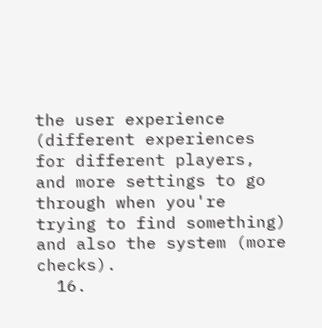the user experience (different experiences for different players, and more settings to go through when you're trying to find something) and also the system (more checks).
  16.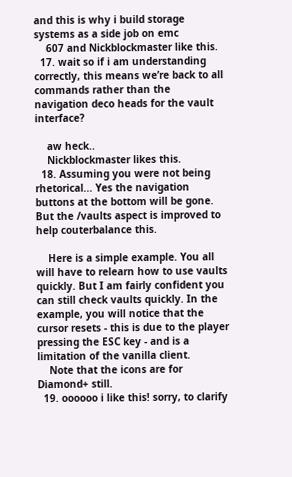and this is why i build storage systems as a side job on emc
    607 and Nickblockmaster like this.
  17. wait so if i am understanding correctly, this means we’re back to all commands rather than the navigation deco heads for the vault interface?

    aw heck..
    Nickblockmaster likes this.
  18. Assuming you were not being rhetorical... Yes the navigation buttons at the bottom will be gone. But the /vaults aspect is improved to help couterbalance this.

    Here is a simple example. You all will have to relearn how to use vaults quickly. But I am fairly confident you can still check vaults quickly. In the example, you will notice that the cursor resets - this is due to the player pressing the ESC key - and is a limitation of the vanilla client.
    Note that the icons are for Diamond+ still.
  19. oooooo i like this! sorry, to clarify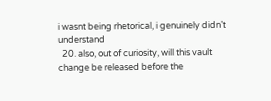i wasnt being rhetorical, i genuinely didn’t understand
  20. also, out of curiosity, will this vault change be released before the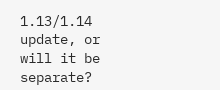1.13/1.14 update, or will it be separate?